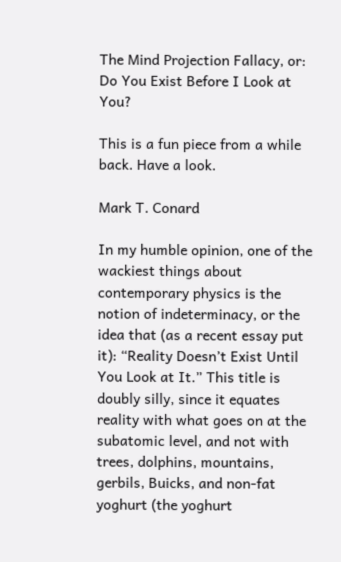The Mind Projection Fallacy, or: Do You Exist Before I Look at You?

This is a fun piece from a while back. Have a look.

Mark T. Conard

In my humble opinion, one of the wackiest things about contemporary physics is the notion of indeterminacy, or the idea that (as a recent essay put it): “Reality Doesn’t Exist Until You Look at It.” This title is doubly silly, since it equates reality with what goes on at the subatomic level, and not with trees, dolphins, mountains, gerbils, Buicks, and non-fat yoghurt (the yoghurt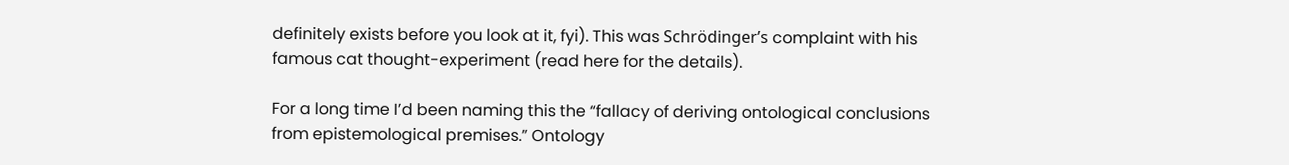definitely exists before you look at it, fyi). This was Schrödinger’s complaint with his famous cat thought-experiment (read here for the details).

For a long time I’d been naming this the “fallacy of deriving ontological conclusions from epistemological premises.” Ontology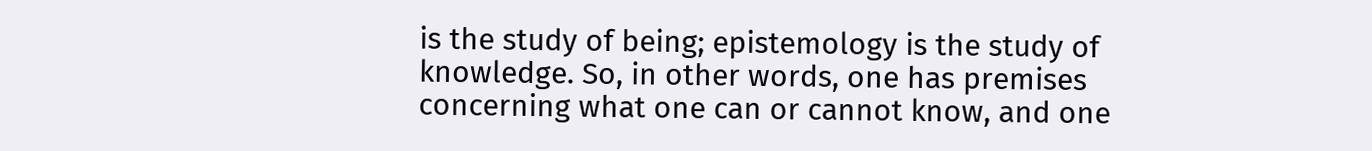is the study of being; epistemology is the study of knowledge. So, in other words, one has premises concerning what one can or cannot know, and one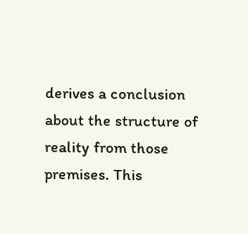derives a conclusion about the structure of reality from those premises. This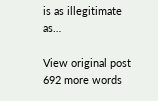is as illegitimate as…

View original post 692 more words